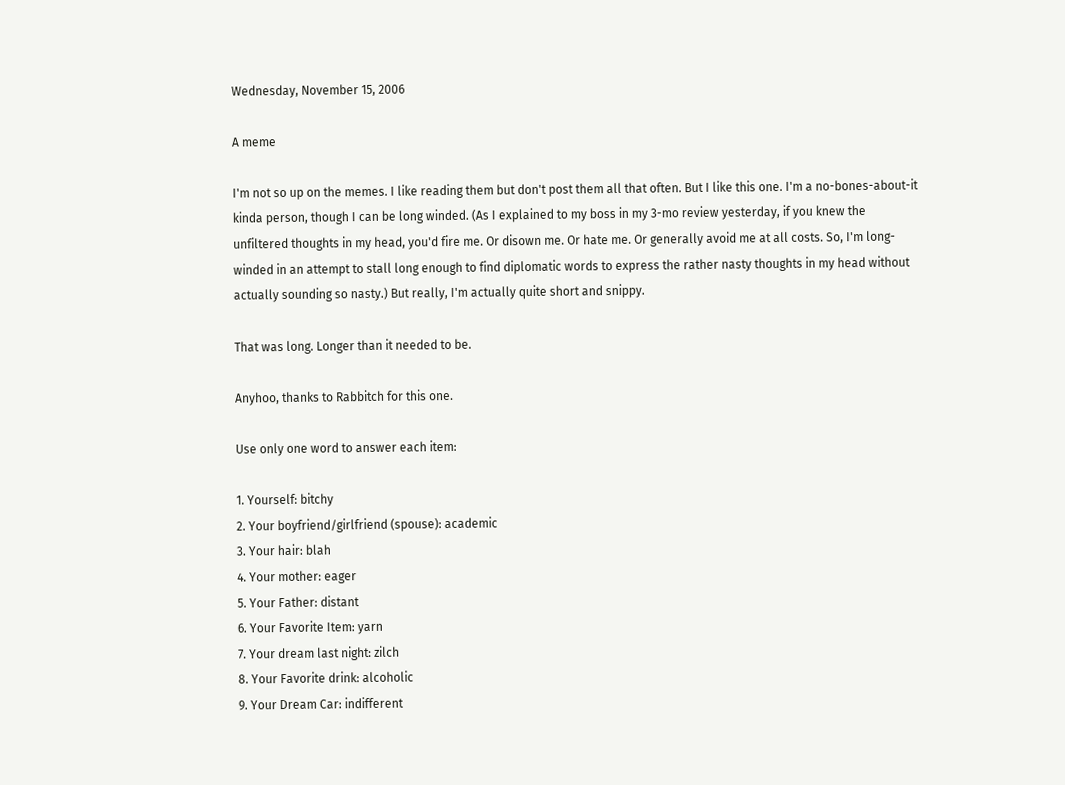Wednesday, November 15, 2006

A meme

I'm not so up on the memes. I like reading them but don't post them all that often. But I like this one. I'm a no-bones-about-it kinda person, though I can be long winded. (As I explained to my boss in my 3-mo review yesterday, if you knew the unfiltered thoughts in my head, you'd fire me. Or disown me. Or hate me. Or generally avoid me at all costs. So, I'm long-winded in an attempt to stall long enough to find diplomatic words to express the rather nasty thoughts in my head without actually sounding so nasty.) But really, I'm actually quite short and snippy.

That was long. Longer than it needed to be.

Anyhoo, thanks to Rabbitch for this one.

Use only one word to answer each item:

1. Yourself: bitchy
2. Your boyfriend/girlfriend (spouse): academic
3. Your hair: blah
4. Your mother: eager
5. Your Father: distant
6. Your Favorite Item: yarn
7. Your dream last night: zilch
8. Your Favorite drink: alcoholic
9. Your Dream Car: indifferent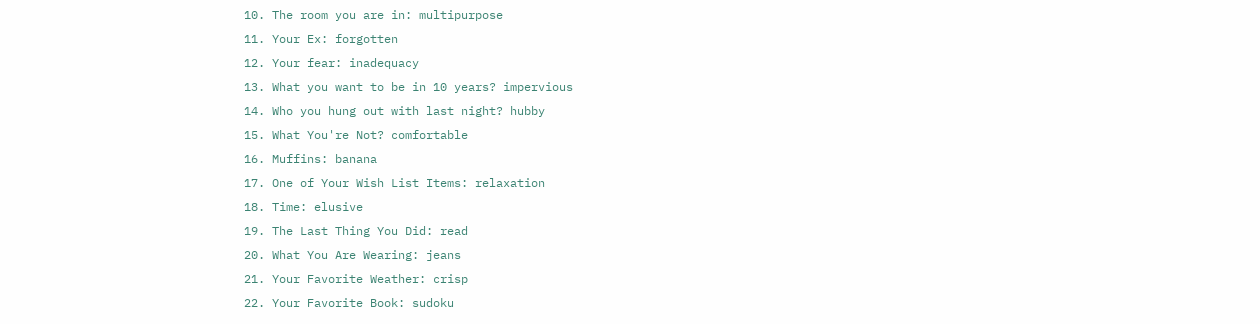10. The room you are in: multipurpose
11. Your Ex: forgotten
12. Your fear: inadequacy
13. What you want to be in 10 years? impervious
14. Who you hung out with last night? hubby
15. What You're Not? comfortable
16. Muffins: banana
17. One of Your Wish List Items: relaxation
18. Time: elusive
19. The Last Thing You Did: read
20. What You Are Wearing: jeans
21. Your Favorite Weather: crisp
22. Your Favorite Book: sudoku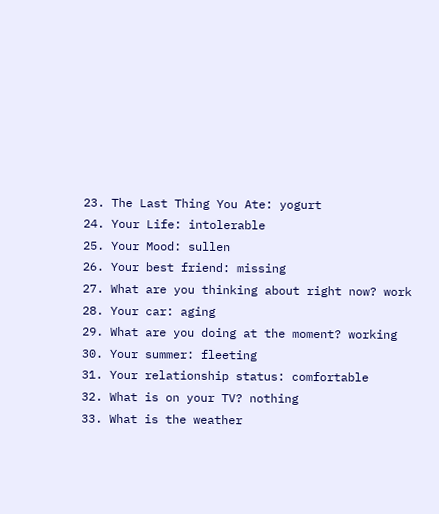23. The Last Thing You Ate: yogurt
24. Your Life: intolerable
25. Your Mood: sullen
26. Your best friend: missing
27. What are you thinking about right now? work
28. Your car: aging
29. What are you doing at the moment? working
30. Your summer: fleeting
31. Your relationship status: comfortable
32. What is on your TV? nothing
33. What is the weather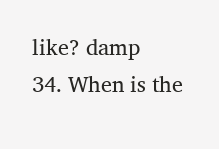like? damp
34. When is the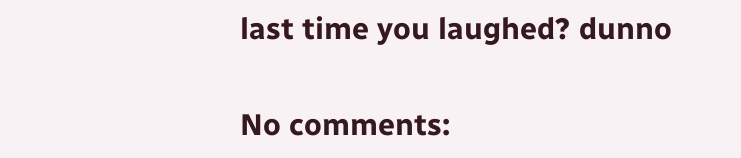last time you laughed? dunno

No comments: